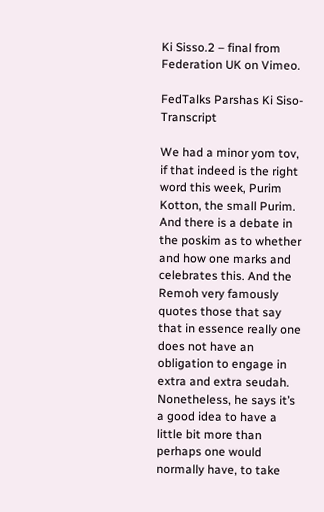Ki Sisso.2 – final from Federation UK on Vimeo.

FedTalks Parshas Ki Siso- Transcript

We had a minor yom tov, if that indeed is the right word this week, Purim Kotton, the small Purim. And there is a debate in the poskim as to whether and how one marks and celebrates this. And the Remoh very famously quotes those that say that in essence really one does not have an obligation to engage in extra and extra seudah. Nonetheless, he says it’s a good idea to have a little bit more than perhaps one would normally have, to take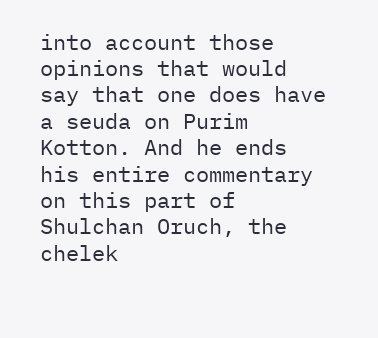into account those opinions that would say that one does have a seuda on Purim Kotton. And he ends his entire commentary on this part of Shulchan Oruch, the chelek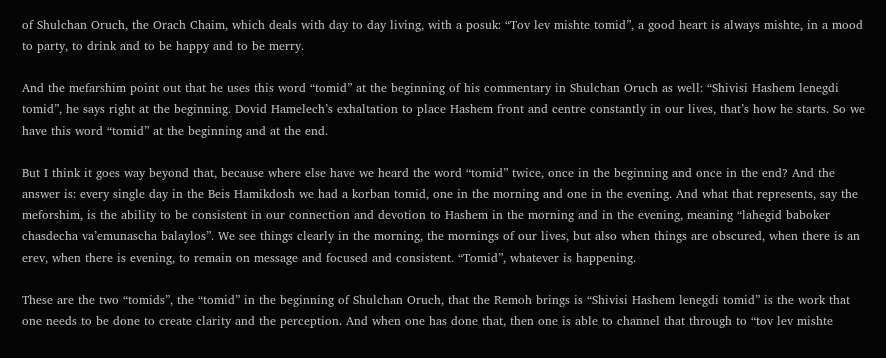of Shulchan Oruch, the Orach Chaim, which deals with day to day living, with a posuk: “Tov lev mishte tomid”, a good heart is always mishte, in a mood to party, to drink and to be happy and to be merry.

And the mefarshim point out that he uses this word “tomid” at the beginning of his commentary in Shulchan Oruch as well: “Shivisi Hashem lenegdi tomid”, he says right at the beginning. Dovid Hamelech’s exhaltation to place Hashem front and centre constantly in our lives, that’s how he starts. So we have this word “tomid” at the beginning and at the end.

But I think it goes way beyond that, because where else have we heard the word “tomid” twice, once in the beginning and once in the end? And the answer is: every single day in the Beis Hamikdosh we had a korban tomid, one in the morning and one in the evening. And what that represents, say the meforshim, is the ability to be consistent in our connection and devotion to Hashem in the morning and in the evening, meaning “lahegid baboker chasdecha va’emunascha balaylos”. We see things clearly in the morning, the mornings of our lives, but also when things are obscured, when there is an erev, when there is evening, to remain on message and focused and consistent. “Tomid”, whatever is happening.

These are the two “tomids”, the “tomid” in the beginning of Shulchan Oruch, that the Remoh brings is “Shivisi Hashem lenegdi tomid” is the work that one needs to be done to create clarity and the perception. And when one has done that, then one is able to channel that through to “tov lev mishte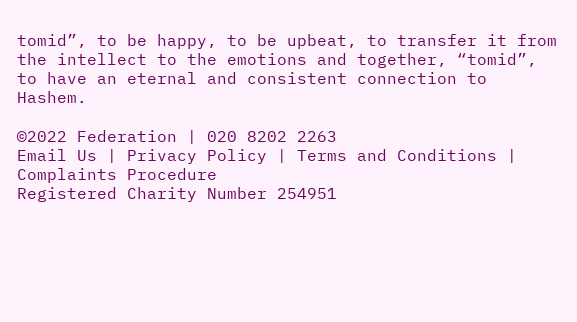tomid”, to be happy, to be upbeat, to transfer it from the intellect to the emotions and together, “tomid”, to have an eternal and consistent connection to Hashem.

©2022 Federation | 020 8202 2263
Email Us | Privacy Policy | Terms and Conditions | Complaints Procedure
Registered Charity Number 254951